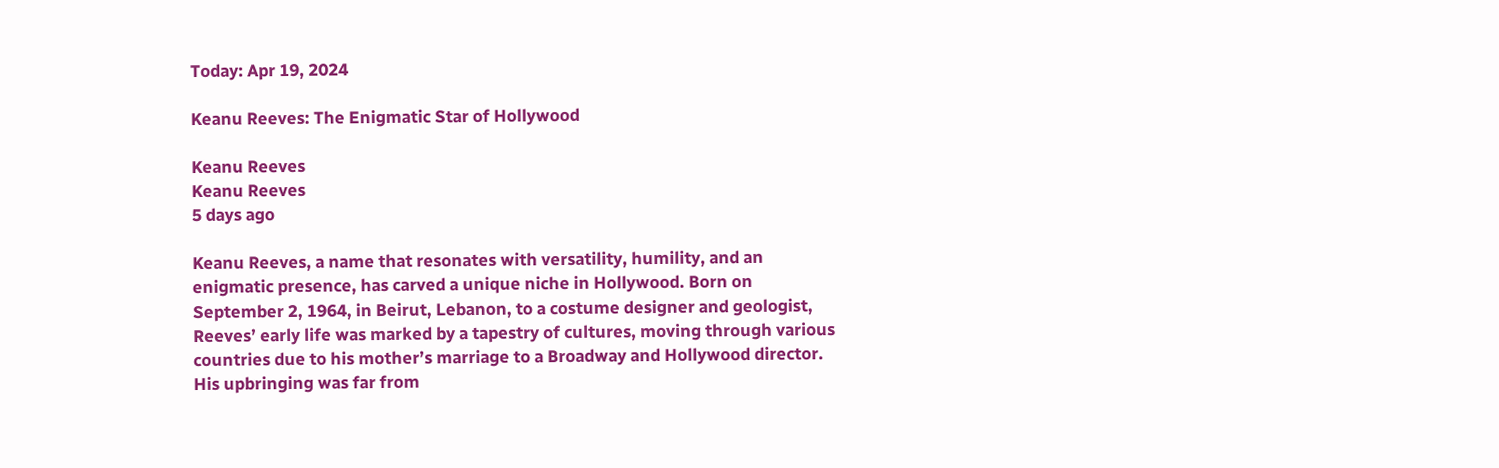Today: Apr 19, 2024

Keanu Reeves: The Enigmatic Star of Hollywood

Keanu Reeves
Keanu Reeves
5 days ago

Keanu Reeves, a name that resonates with versatility, humility, and an enigmatic presence, has carved a unique niche in Hollywood. Born on September 2, 1964, in Beirut, Lebanon, to a costume designer and geologist, Reeves’ early life was marked by a tapestry of cultures, moving through various countries due to his mother’s marriage to a Broadway and Hollywood director. His upbringing was far from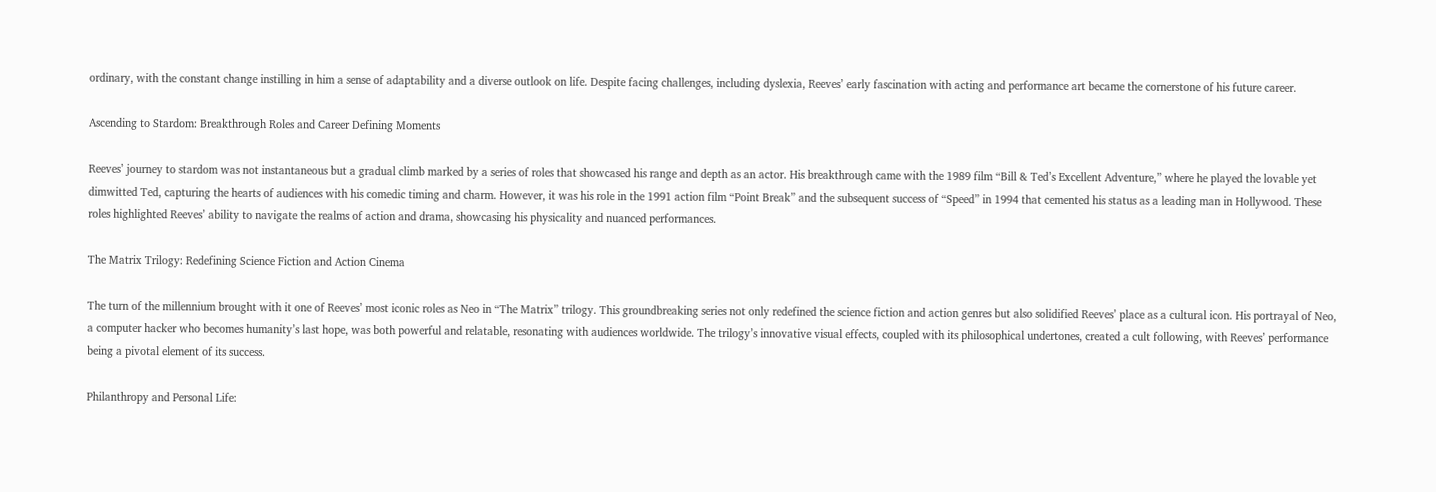ordinary, with the constant change instilling in him a sense of adaptability and a diverse outlook on life. Despite facing challenges, including dyslexia, Reeves’ early fascination with acting and performance art became the cornerstone of his future career.

Ascending to Stardom: Breakthrough Roles and Career Defining Moments

Reeves’ journey to stardom was not instantaneous but a gradual climb marked by a series of roles that showcased his range and depth as an actor. His breakthrough came with the 1989 film “Bill & Ted’s Excellent Adventure,” where he played the lovable yet dimwitted Ted, capturing the hearts of audiences with his comedic timing and charm. However, it was his role in the 1991 action film “Point Break” and the subsequent success of “Speed” in 1994 that cemented his status as a leading man in Hollywood. These roles highlighted Reeves’ ability to navigate the realms of action and drama, showcasing his physicality and nuanced performances.

The Matrix Trilogy: Redefining Science Fiction and Action Cinema

The turn of the millennium brought with it one of Reeves’ most iconic roles as Neo in “The Matrix” trilogy. This groundbreaking series not only redefined the science fiction and action genres but also solidified Reeves’ place as a cultural icon. His portrayal of Neo, a computer hacker who becomes humanity’s last hope, was both powerful and relatable, resonating with audiences worldwide. The trilogy’s innovative visual effects, coupled with its philosophical undertones, created a cult following, with Reeves’ performance being a pivotal element of its success.

Philanthropy and Personal Life: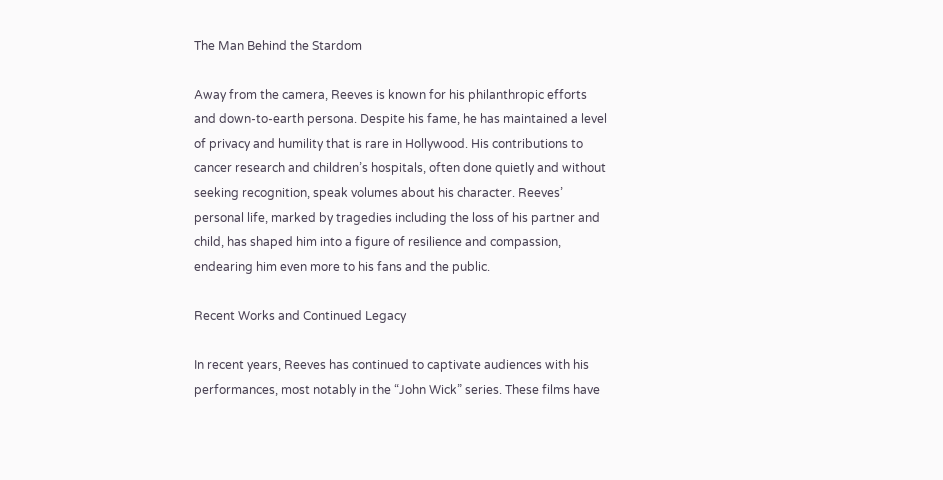The Man Behind the Stardom

Away from the camera, Reeves is known for his philanthropic efforts and down-to-earth persona. Despite his fame, he has maintained a level of privacy and humility that is rare in Hollywood. His contributions to cancer research and children’s hospitals, often done quietly and without seeking recognition, speak volumes about his character. Reeves’ personal life, marked by tragedies including the loss of his partner and child, has shaped him into a figure of resilience and compassion, endearing him even more to his fans and the public.

Recent Works and Continued Legacy

In recent years, Reeves has continued to captivate audiences with his performances, most notably in the “John Wick” series. These films have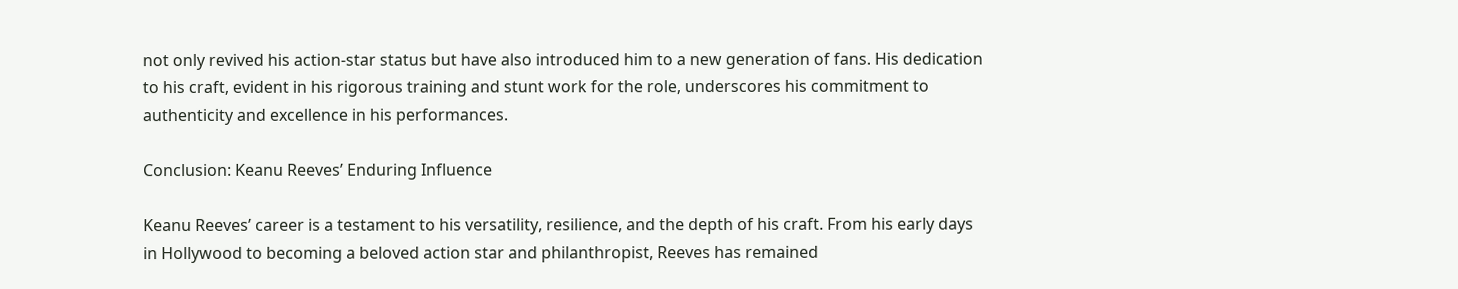not only revived his action-star status but have also introduced him to a new generation of fans. His dedication to his craft, evident in his rigorous training and stunt work for the role, underscores his commitment to authenticity and excellence in his performances.

Conclusion: Keanu Reeves’ Enduring Influence

Keanu Reeves’ career is a testament to his versatility, resilience, and the depth of his craft. From his early days in Hollywood to becoming a beloved action star and philanthropist, Reeves has remained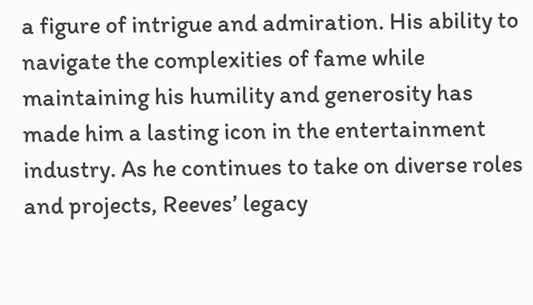a figure of intrigue and admiration. His ability to navigate the complexities of fame while maintaining his humility and generosity has made him a lasting icon in the entertainment industry. As he continues to take on diverse roles and projects, Reeves’ legacy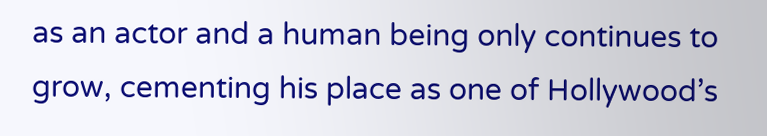as an actor and a human being only continues to grow, cementing his place as one of Hollywood’s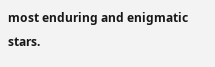most enduring and enigmatic stars.